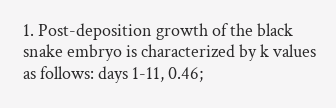1. Post-deposition growth of the black snake embryo is characterized by k values as follows: days 1-11, 0.46;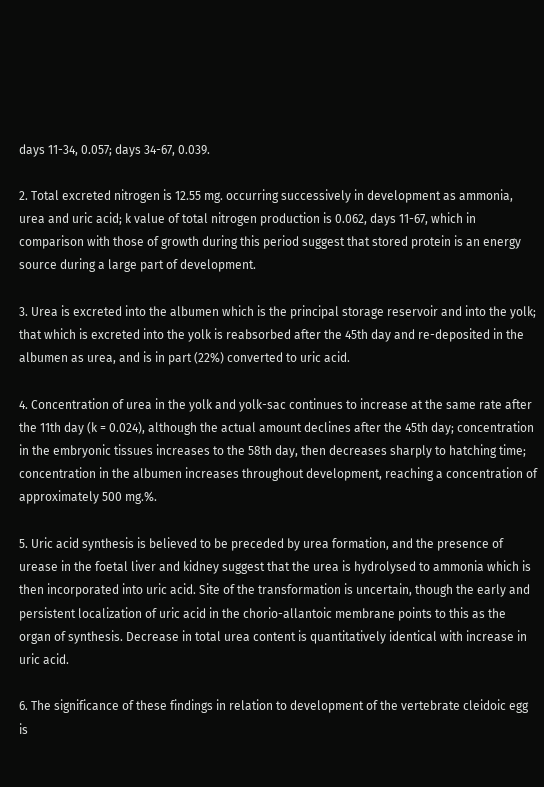days 11-34, 0.057; days 34-67, 0.039.

2. Total excreted nitrogen is 12.55 mg. occurring successively in development as ammonia, urea and uric acid; k value of total nitrogen production is 0.062, days 11-67, which in comparison with those of growth during this period suggest that stored protein is an energy source during a large part of development.

3. Urea is excreted into the albumen which is the principal storage reservoir and into the yolk; that which is excreted into the yolk is reabsorbed after the 45th day and re-deposited in the albumen as urea, and is in part (22%) converted to uric acid.

4. Concentration of urea in the yolk and yolk-sac continues to increase at the same rate after the 11th day (k = 0.024), although the actual amount declines after the 45th day; concentration in the embryonic tissues increases to the 58th day, then decreases sharply to hatching time; concentration in the albumen increases throughout development, reaching a concentration of approximately 500 mg.%.

5. Uric acid synthesis is believed to be preceded by urea formation, and the presence of urease in the foetal liver and kidney suggest that the urea is hydrolysed to ammonia which is then incorporated into uric acid. Site of the transformation is uncertain, though the early and persistent localization of uric acid in the chorio-allantoic membrane points to this as the organ of synthesis. Decrease in total urea content is quantitatively identical with increase in uric acid.

6. The significance of these findings in relation to development of the vertebrate cleidoic egg is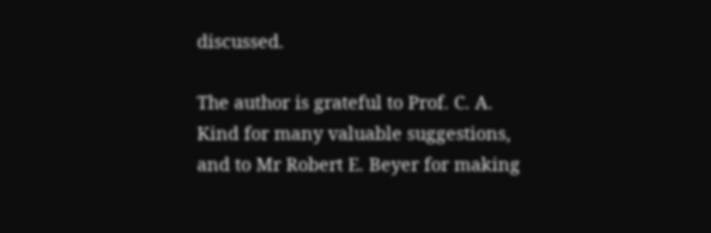discussed.

The author is grateful to Prof. C. A. Kind for many valuable suggestions, and to Mr Robert E. Beyer for making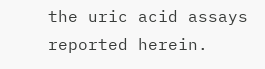the uric acid assays reported herein.